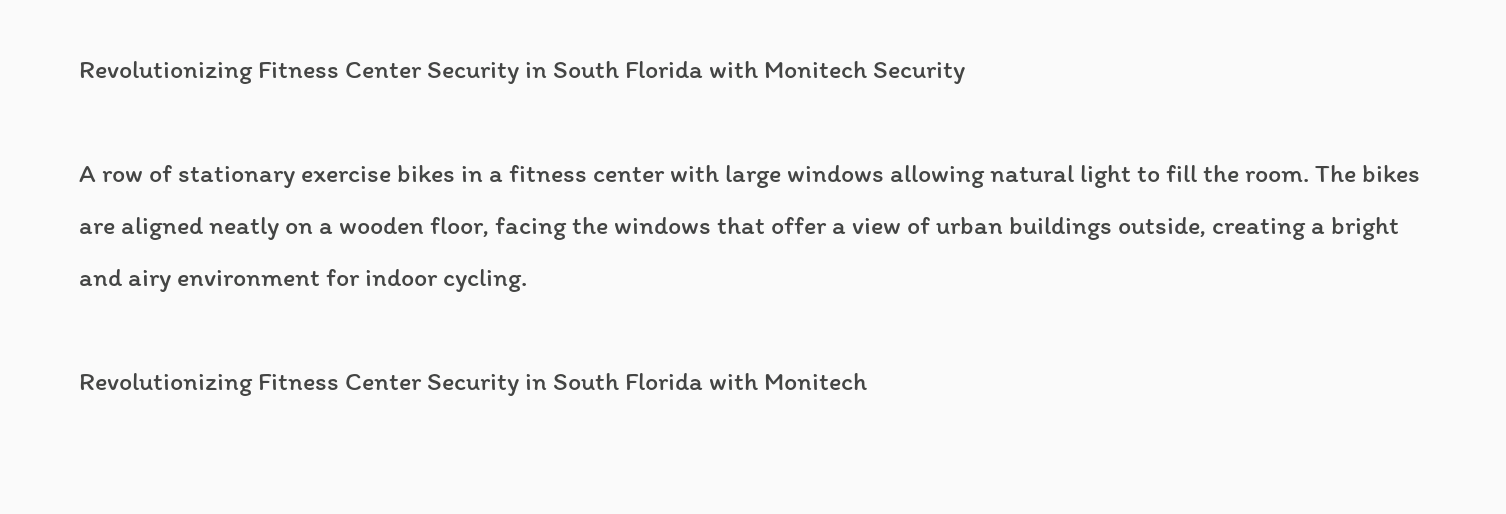Revolutionizing Fitness Center Security in South Florida with Monitech Security

A row of stationary exercise bikes in a fitness center with large windows allowing natural light to fill the room. The bikes are aligned neatly on a wooden floor, facing the windows that offer a view of urban buildings outside, creating a bright and airy environment for indoor cycling.

Revolutionizing Fitness Center Security in South Florida with Monitech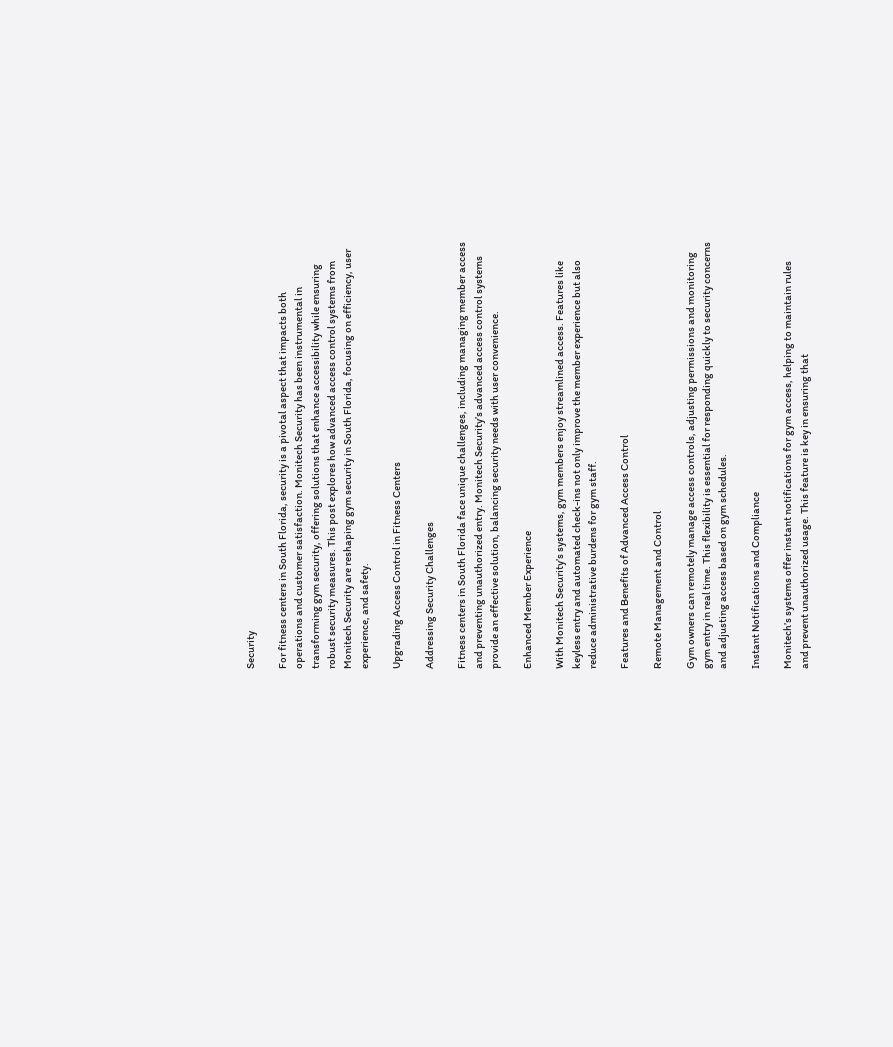Security

For fitness centers in South Florida, security is a pivotal aspect that impacts both operations and customer satisfaction. Monitech Security has been instrumental in transforming gym security, offering solutions that enhance accessibility while ensuring robust security measures. This post explores how advanced access control systems from Monitech Security are reshaping gym security in South Florida, focusing on efficiency, user experience, and safety.

Upgrading Access Control in Fitness Centers

Addressing Security Challenges

Fitness centers in South Florida face unique challenges, including managing member access and preventing unauthorized entry. Monitech Security’s advanced access control systems provide an effective solution, balancing security needs with user convenience.

Enhanced Member Experience

With Monitech Security’s systems, gym members enjoy streamlined access. Features like keyless entry and automated check-ins not only improve the member experience but also reduce administrative burdens for gym staff.

Features and Benefits of Advanced Access Control

Remote Management and Control

Gym owners can remotely manage access controls, adjusting permissions and monitoring gym entry in real time. This flexibility is essential for responding quickly to security concerns and adjusting access based on gym schedules.

Instant Notifications and Compliance

Monitech’s systems offer instant notifications for gym access, helping to maintain rules and prevent unauthorized usage. This feature is key in ensuring that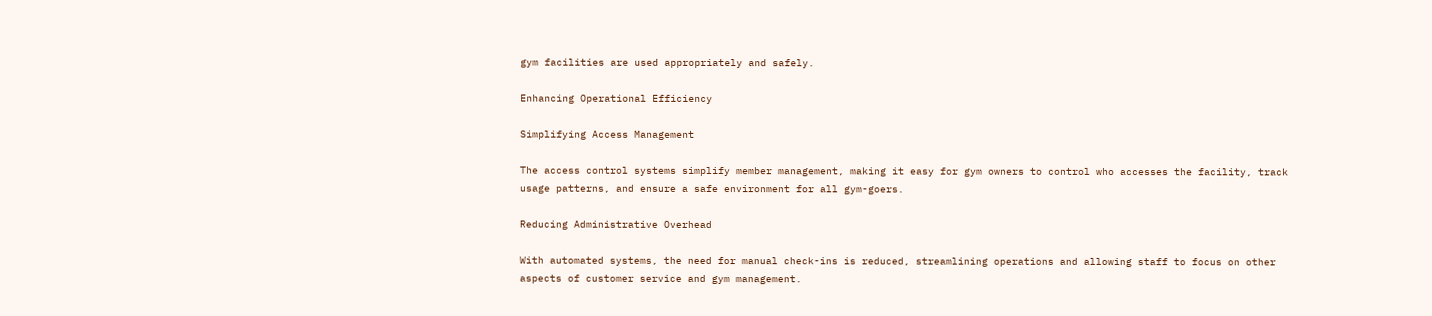gym facilities are used appropriately and safely.

Enhancing Operational Efficiency

Simplifying Access Management

The access control systems simplify member management, making it easy for gym owners to control who accesses the facility, track usage patterns, and ensure a safe environment for all gym-goers.

Reducing Administrative Overhead

With automated systems, the need for manual check-ins is reduced, streamlining operations and allowing staff to focus on other aspects of customer service and gym management.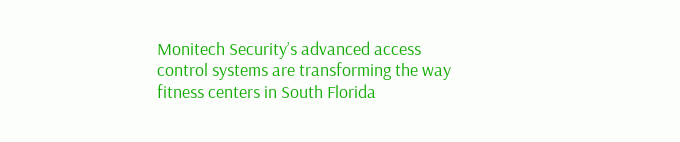Monitech Security’s advanced access control systems are transforming the way fitness centers in South Florida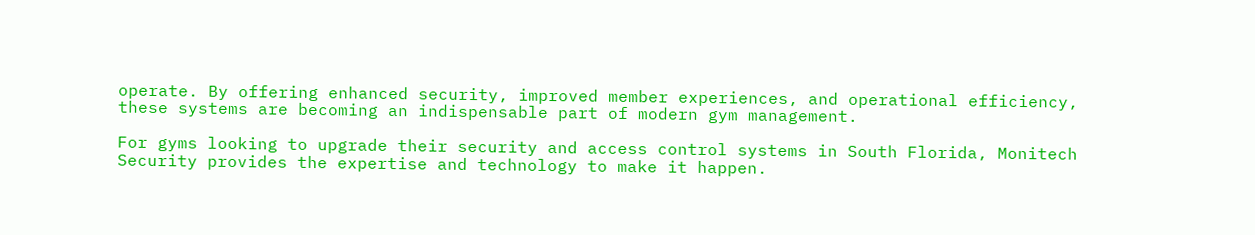operate. By offering enhanced security, improved member experiences, and operational efficiency, these systems are becoming an indispensable part of modern gym management.

For gyms looking to upgrade their security and access control systems in South Florida, Monitech Security provides the expertise and technology to make it happen.